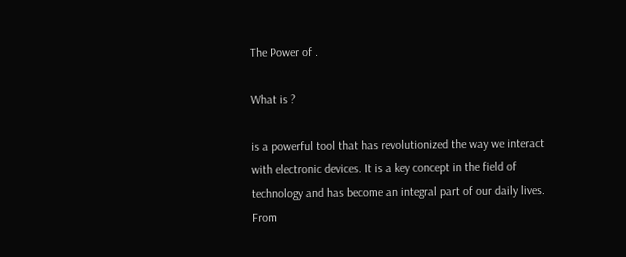The Power of .

What is ?

is a powerful tool that has revolutionized the way we interact with electronic devices. It is a key concept in the field of technology and has become an integral part of our daily lives. From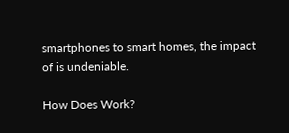smartphones to smart homes, the impact of is undeniable.

How Does Work?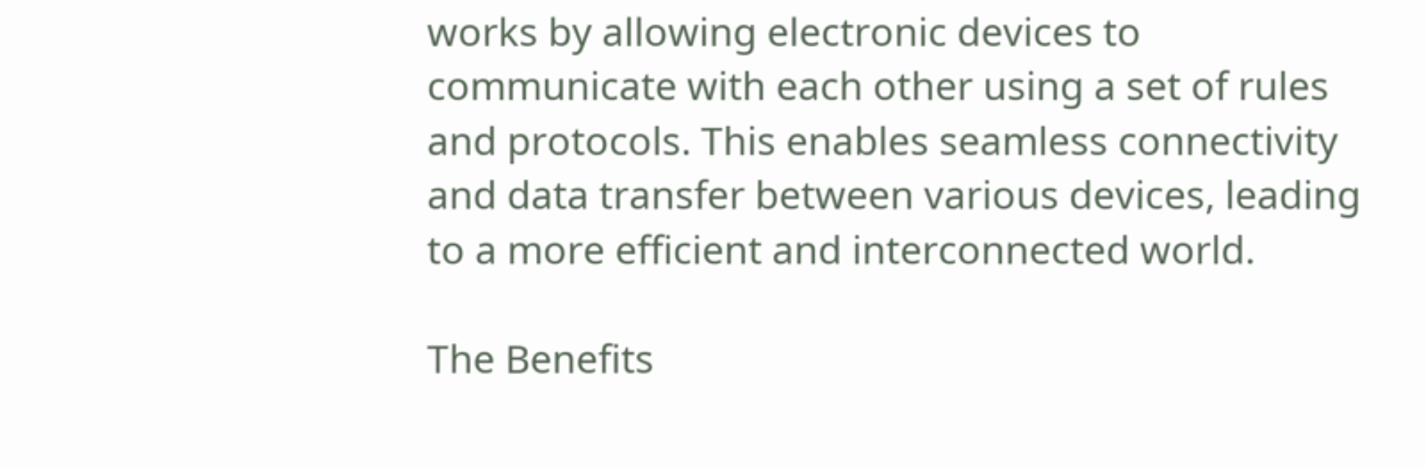works by allowing electronic devices to communicate with each other using a set of rules and protocols. This enables seamless connectivity and data transfer between various devices, leading to a more efficient and interconnected world.

The Benefits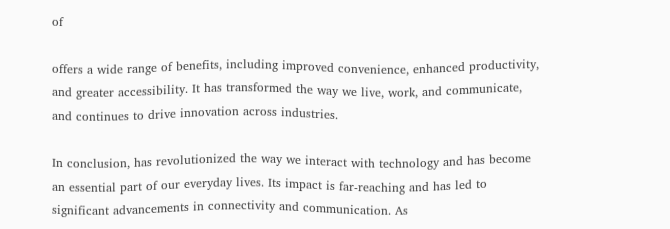of

offers a wide range of benefits, including improved convenience, enhanced productivity, and greater accessibility. It has transformed the way we live, work, and communicate, and continues to drive innovation across industries.

In conclusion, has revolutionized the way we interact with technology and has become an essential part of our everyday lives. Its impact is far-reaching and has led to significant advancements in connectivity and communication. As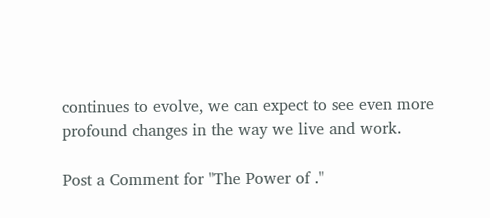continues to evolve, we can expect to see even more profound changes in the way we live and work.

Post a Comment for "The Power of ."